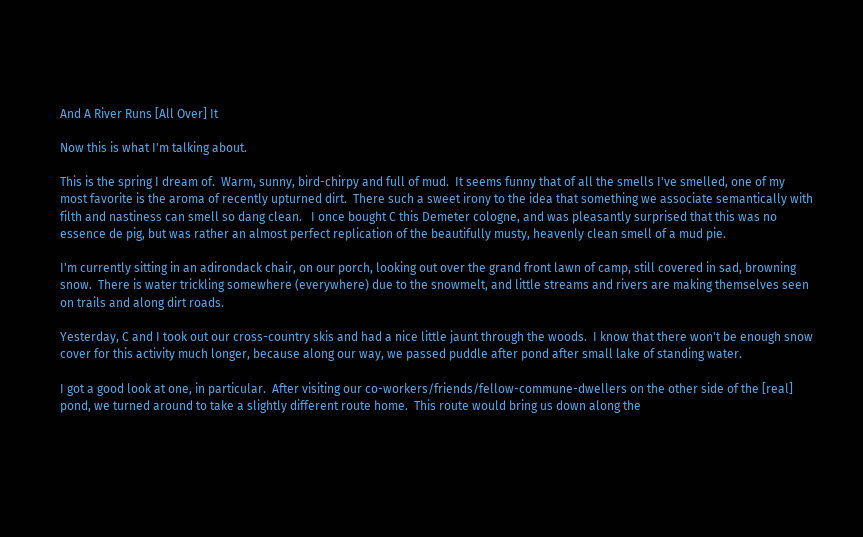And A River Runs [All Over] It

Now this is what I'm talking about.

This is the spring I dream of.  Warm, sunny, bird-chirpy and full of mud.  It seems funny that of all the smells I've smelled, one of my most favorite is the aroma of recently upturned dirt.  There such a sweet irony to the idea that something we associate semantically with filth and nastiness can smell so dang clean.   I once bought C this Demeter cologne, and was pleasantly surprised that this was no essence de pig, but was rather an almost perfect replication of the beautifully musty, heavenly clean smell of a mud pie.

I'm currently sitting in an adirondack chair, on our porch, looking out over the grand front lawn of camp, still covered in sad, browning snow.  There is water trickling somewhere (everywhere) due to the snowmelt, and little streams and rivers are making themselves seen on trails and along dirt roads.

Yesterday, C and I took out our cross-country skis and had a nice little jaunt through the woods.  I know that there won't be enough snow cover for this activity much longer, because along our way, we passed puddle after pond after small lake of standing water.

I got a good look at one, in particular.  After visiting our co-workers/friends/fellow-commune-dwellers on the other side of the [real] pond, we turned around to take a slightly different route home.  This route would bring us down along the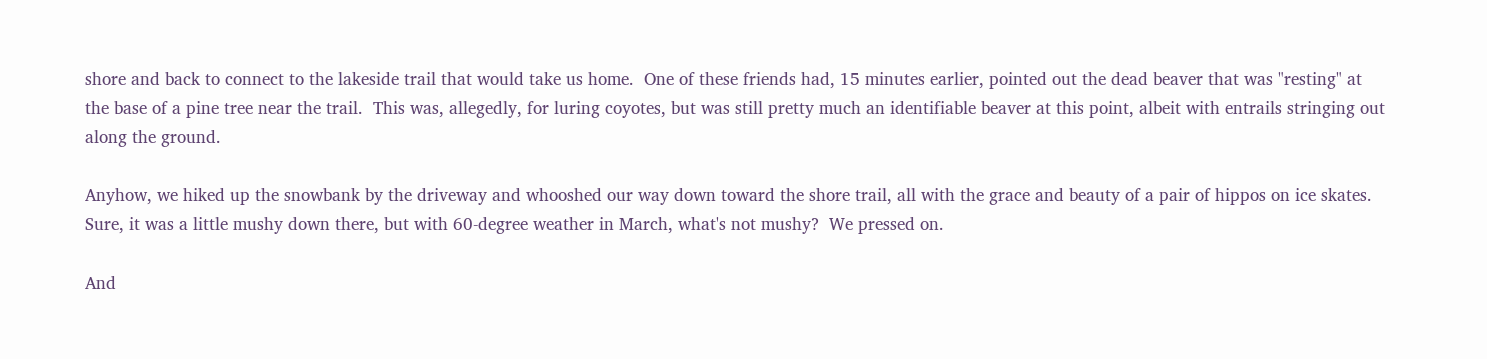shore and back to connect to the lakeside trail that would take us home.  One of these friends had, 15 minutes earlier, pointed out the dead beaver that was "resting" at the base of a pine tree near the trail.  This was, allegedly, for luring coyotes, but was still pretty much an identifiable beaver at this point, albeit with entrails stringing out along the ground.

Anyhow, we hiked up the snowbank by the driveway and whooshed our way down toward the shore trail, all with the grace and beauty of a pair of hippos on ice skates.  Sure, it was a little mushy down there, but with 60-degree weather in March, what's not mushy?  We pressed on.

And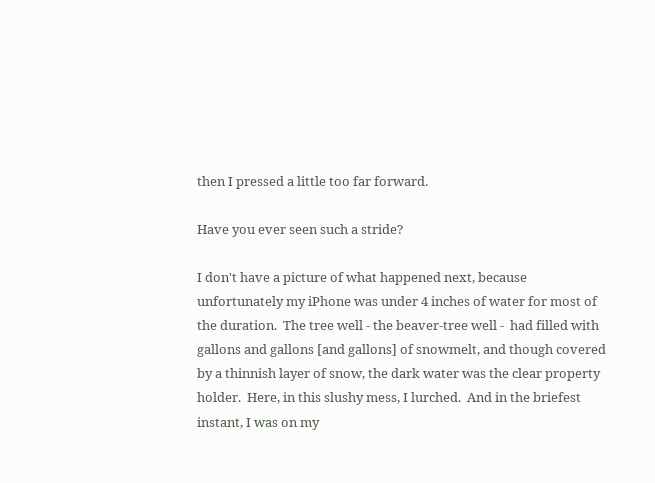then I pressed a little too far forward.

Have you ever seen such a stride?

I don't have a picture of what happened next, because unfortunately my iPhone was under 4 inches of water for most of the duration.  The tree well - the beaver-tree well -  had filled with gallons and gallons [and gallons] of snowmelt, and though covered by a thinnish layer of snow, the dark water was the clear property holder.  Here, in this slushy mess, I lurched.  And in the briefest instant, I was on my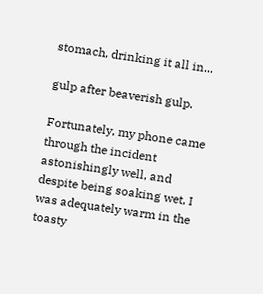stomach, drinking it all in...

gulp after beaverish gulp.

Fortunately, my phone came through the incident astonishingly well, and despite being soaking wet, I was adequately warm in the toasty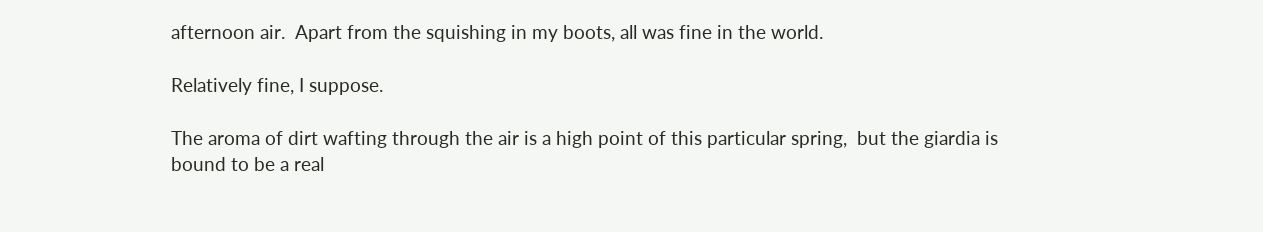afternoon air.  Apart from the squishing in my boots, all was fine in the world.

Relatively fine, I suppose.

The aroma of dirt wafting through the air is a high point of this particular spring,  but the giardia is bound to be a real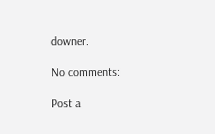downer.

No comments:

Post a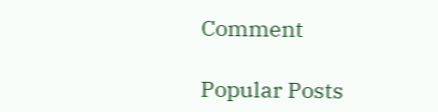Comment

Popular Posts